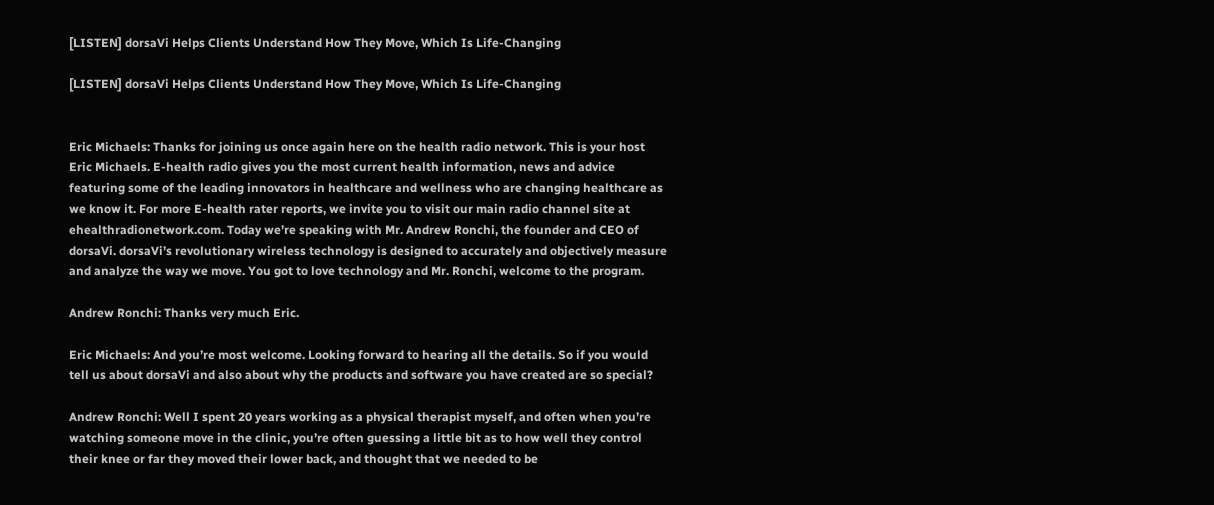[LISTEN] dorsaVi Helps Clients Understand How They Move, Which Is Life-Changing

[LISTEN] dorsaVi Helps Clients Understand How They Move, Which Is Life-Changing


Eric Michaels: Thanks for joining us once again here on the health radio network. This is your host Eric Michaels. E-health radio gives you the most current health information, news and advice featuring some of the leading innovators in healthcare and wellness who are changing healthcare as we know it. For more E-health rater reports, we invite you to visit our main radio channel site at ehealthradionetwork.com. Today we’re speaking with Mr. Andrew Ronchi, the founder and CEO of dorsaVi. dorsaVi’s revolutionary wireless technology is designed to accurately and objectively measure and analyze the way we move. You got to love technology and Mr. Ronchi, welcome to the program.

Andrew Ronchi: Thanks very much Eric.

Eric Michaels: And you’re most welcome. Looking forward to hearing all the details. So if you would tell us about dorsaVi and also about why the products and software you have created are so special?

Andrew Ronchi: Well I spent 20 years working as a physical therapist myself, and often when you’re watching someone move in the clinic, you’re often guessing a little bit as to how well they control their knee or far they moved their lower back, and thought that we needed to be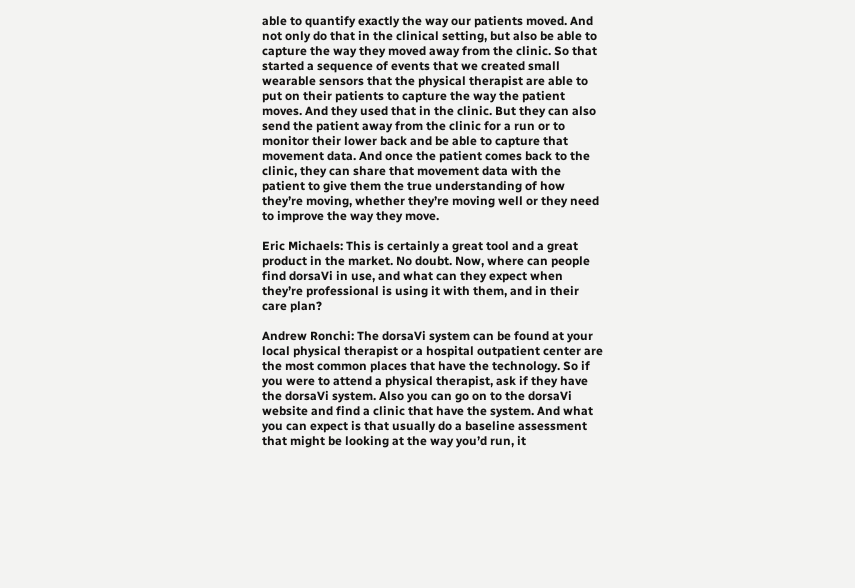able to quantify exactly the way our patients moved. And not only do that in the clinical setting, but also be able to capture the way they moved away from the clinic. So that started a sequence of events that we created small wearable sensors that the physical therapist are able to put on their patients to capture the way the patient moves. And they used that in the clinic. But they can also send the patient away from the clinic for a run or to monitor their lower back and be able to capture that movement data. And once the patient comes back to the clinic, they can share that movement data with the patient to give them the true understanding of how they’re moving, whether they’re moving well or they need to improve the way they move.

Eric Michaels: This is certainly a great tool and a great product in the market. No doubt. Now, where can people find dorsaVi in use, and what can they expect when they’re professional is using it with them, and in their care plan?

Andrew Ronchi: The dorsaVi system can be found at your local physical therapist or a hospital outpatient center are the most common places that have the technology. So if you were to attend a physical therapist, ask if they have the dorsaVi system. Also you can go on to the dorsaVi website and find a clinic that have the system. And what you can expect is that usually do a baseline assessment that might be looking at the way you’d run, it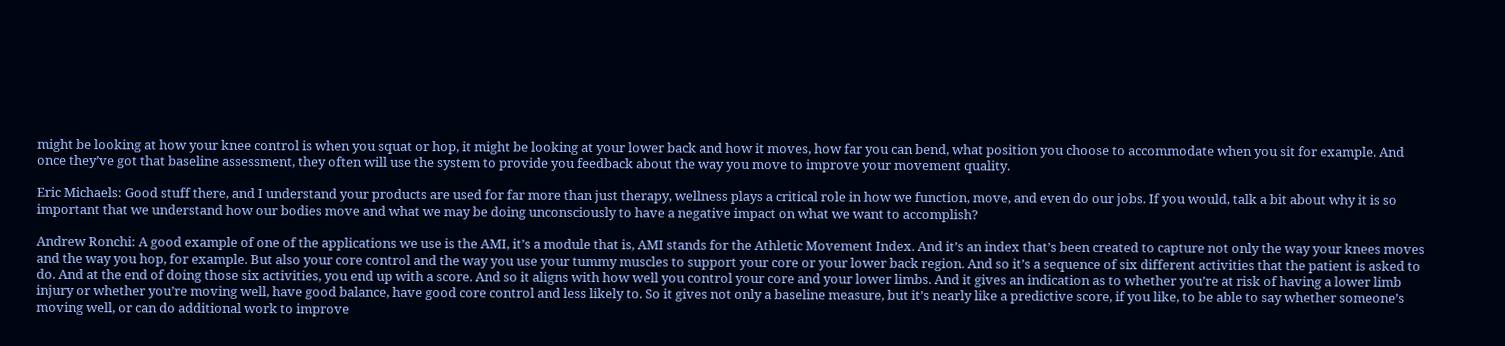might be looking at how your knee control is when you squat or hop, it might be looking at your lower back and how it moves, how far you can bend, what position you choose to accommodate when you sit for example. And once they’ve got that baseline assessment, they often will use the system to provide you feedback about the way you move to improve your movement quality.

Eric Michaels: Good stuff there, and I understand your products are used for far more than just therapy, wellness plays a critical role in how we function, move, and even do our jobs. If you would, talk a bit about why it is so important that we understand how our bodies move and what we may be doing unconsciously to have a negative impact on what we want to accomplish?

Andrew Ronchi: A good example of one of the applications we use is the AMI, it’s a module that is, AMI stands for the Athletic Movement Index. And it’s an index that’s been created to capture not only the way your knees moves and the way you hop, for example. But also your core control and the way you use your tummy muscles to support your core or your lower back region. And so it’s a sequence of six different activities that the patient is asked to do. And at the end of doing those six activities, you end up with a score. And so it aligns with how well you control your core and your lower limbs. And it gives an indication as to whether you’re at risk of having a lower limb injury or whether you’re moving well, have good balance, have good core control and less likely to. So it gives not only a baseline measure, but it’s nearly like a predictive score, if you like, to be able to say whether someone’s moving well, or can do additional work to improve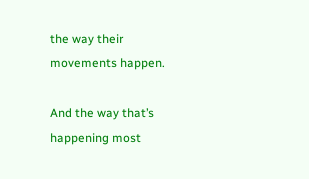the way their movements happen.

And the way that’s happening most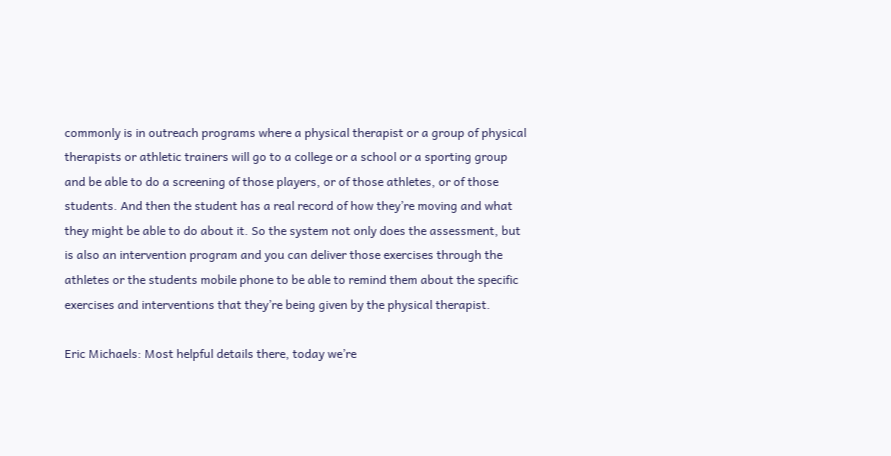commonly is in outreach programs where a physical therapist or a group of physical therapists or athletic trainers will go to a college or a school or a sporting group and be able to do a screening of those players, or of those athletes, or of those students. And then the student has a real record of how they’re moving and what they might be able to do about it. So the system not only does the assessment, but is also an intervention program and you can deliver those exercises through the athletes or the students mobile phone to be able to remind them about the specific exercises and interventions that they’re being given by the physical therapist.

Eric Michaels: Most helpful details there, today we’re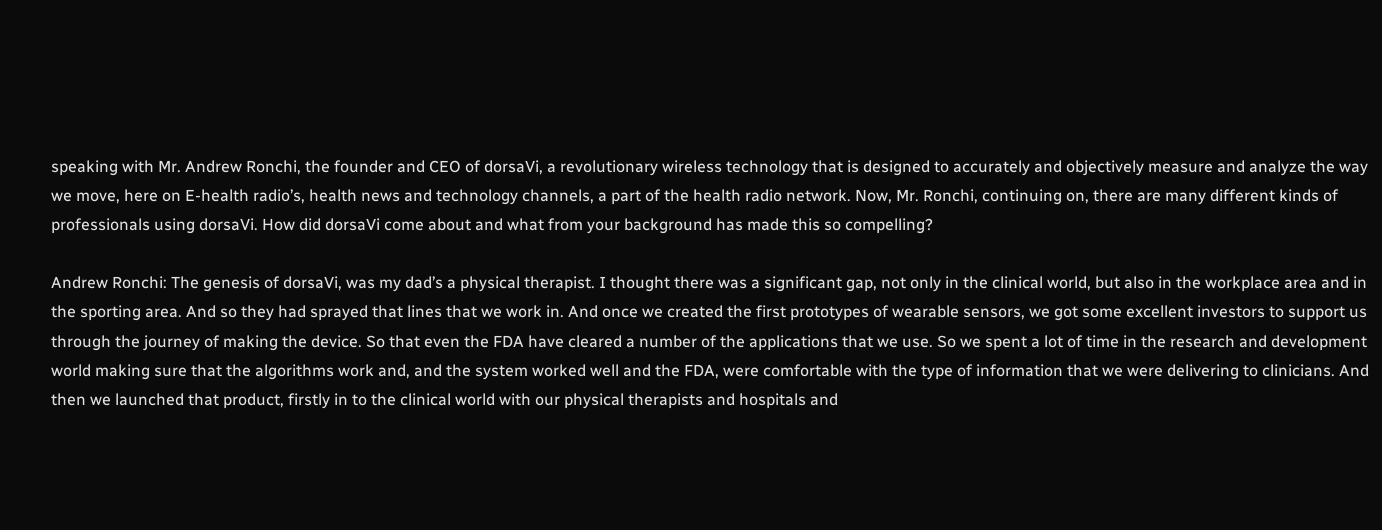speaking with Mr. Andrew Ronchi, the founder and CEO of dorsaVi, a revolutionary wireless technology that is designed to accurately and objectively measure and analyze the way we move, here on E-health radio’s, health news and technology channels, a part of the health radio network. Now, Mr. Ronchi, continuing on, there are many different kinds of professionals using dorsaVi. How did dorsaVi come about and what from your background has made this so compelling?

Andrew Ronchi: The genesis of dorsaVi, was my dad’s a physical therapist. I thought there was a significant gap, not only in the clinical world, but also in the workplace area and in the sporting area. And so they had sprayed that lines that we work in. And once we created the first prototypes of wearable sensors, we got some excellent investors to support us through the journey of making the device. So that even the FDA have cleared a number of the applications that we use. So we spent a lot of time in the research and development world making sure that the algorithms work and, and the system worked well and the FDA, were comfortable with the type of information that we were delivering to clinicians. And then we launched that product, firstly in to the clinical world with our physical therapists and hospitals and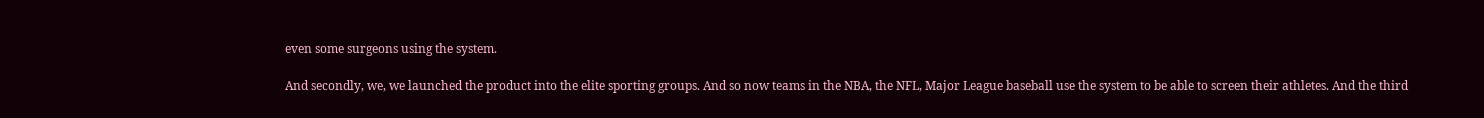even some surgeons using the system.

And secondly, we, we launched the product into the elite sporting groups. And so now teams in the NBA, the NFL, Major League baseball use the system to be able to screen their athletes. And the third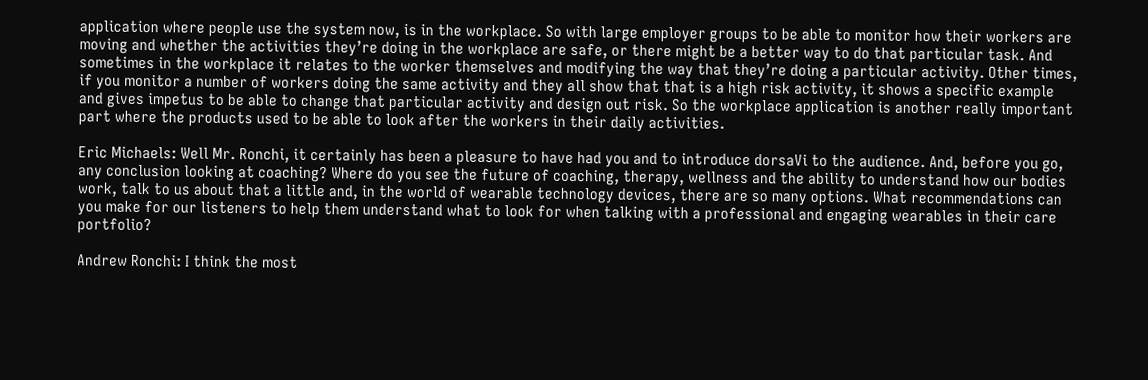application where people use the system now, is in the workplace. So with large employer groups to be able to monitor how their workers are moving and whether the activities they’re doing in the workplace are safe, or there might be a better way to do that particular task. And sometimes in the workplace it relates to the worker themselves and modifying the way that they’re doing a particular activity. Other times, if you monitor a number of workers doing the same activity and they all show that that is a high risk activity, it shows a specific example and gives impetus to be able to change that particular activity and design out risk. So the workplace application is another really important part where the products used to be able to look after the workers in their daily activities.

Eric Michaels: Well Mr. Ronchi, it certainly has been a pleasure to have had you and to introduce dorsaVi to the audience. And, before you go, any conclusion looking at coaching? Where do you see the future of coaching, therapy, wellness and the ability to understand how our bodies work, talk to us about that a little and, in the world of wearable technology devices, there are so many options. What recommendations can you make for our listeners to help them understand what to look for when talking with a professional and engaging wearables in their care portfolio?

Andrew Ronchi: I think the most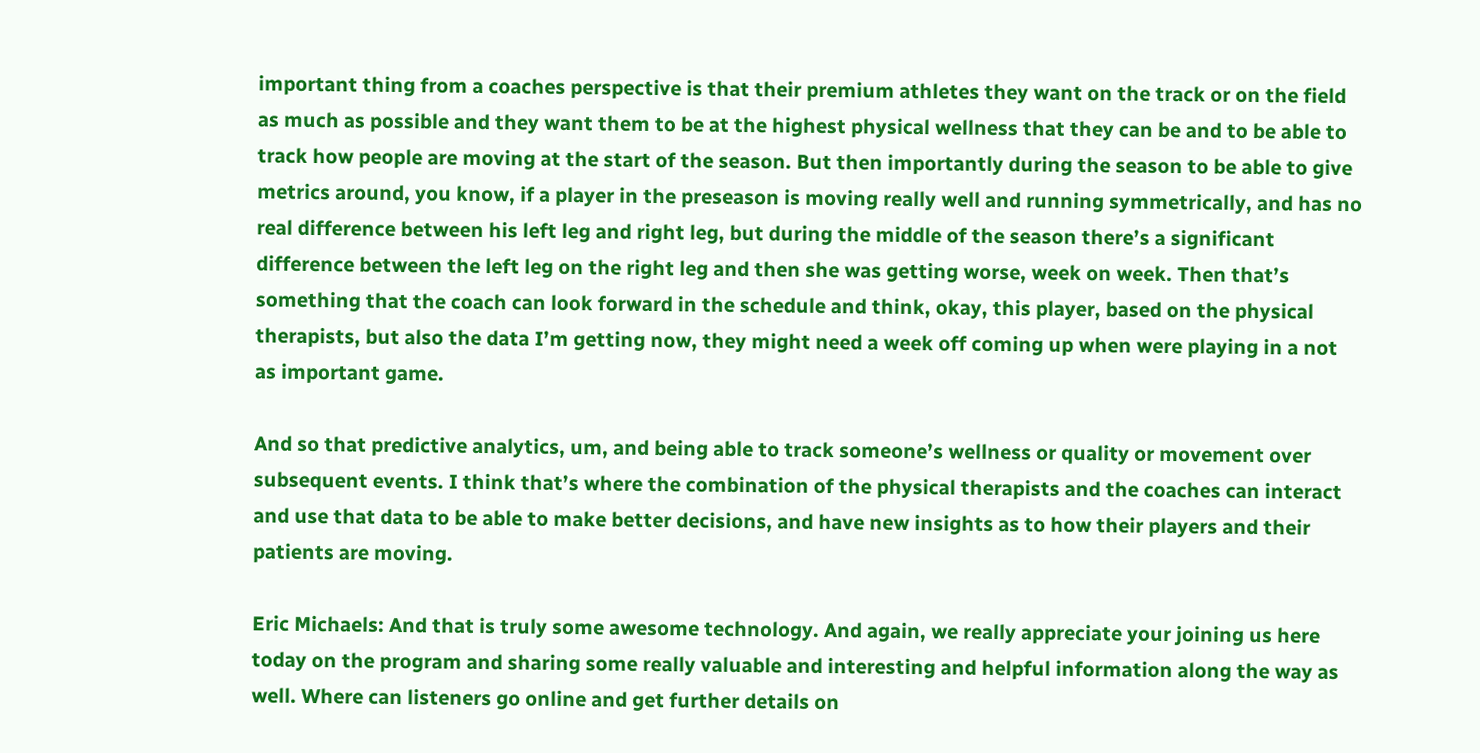important thing from a coaches perspective is that their premium athletes they want on the track or on the field as much as possible and they want them to be at the highest physical wellness that they can be and to be able to track how people are moving at the start of the season. But then importantly during the season to be able to give metrics around, you know, if a player in the preseason is moving really well and running symmetrically, and has no real difference between his left leg and right leg, but during the middle of the season there’s a significant difference between the left leg on the right leg and then she was getting worse, week on week. Then that’s something that the coach can look forward in the schedule and think, okay, this player, based on the physical therapists, but also the data I’m getting now, they might need a week off coming up when were playing in a not as important game.

And so that predictive analytics, um, and being able to track someone’s wellness or quality or movement over subsequent events. I think that’s where the combination of the physical therapists and the coaches can interact and use that data to be able to make better decisions, and have new insights as to how their players and their patients are moving.

Eric Michaels: And that is truly some awesome technology. And again, we really appreciate your joining us here today on the program and sharing some really valuable and interesting and helpful information along the way as well. Where can listeners go online and get further details on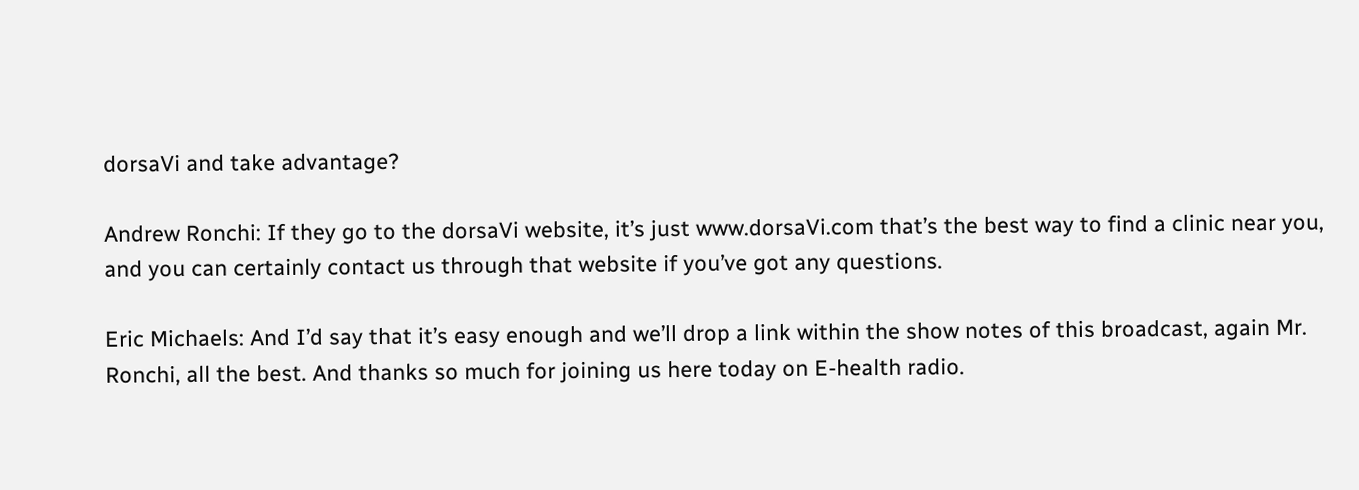dorsaVi and take advantage?

Andrew Ronchi: If they go to the dorsaVi website, it’s just www.dorsaVi.com that’s the best way to find a clinic near you, and you can certainly contact us through that website if you’ve got any questions.

Eric Michaels: And I’d say that it’s easy enough and we’ll drop a link within the show notes of this broadcast, again Mr. Ronchi, all the best. And thanks so much for joining us here today on E-health radio.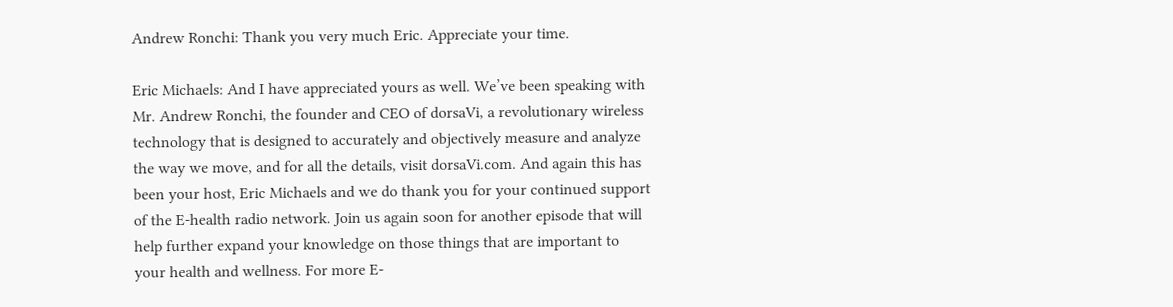Andrew Ronchi: Thank you very much Eric. Appreciate your time.

Eric Michaels: And I have appreciated yours as well. We’ve been speaking with Mr. Andrew Ronchi, the founder and CEO of dorsaVi, a revolutionary wireless technology that is designed to accurately and objectively measure and analyze the way we move, and for all the details, visit dorsaVi.com. And again this has been your host, Eric Michaels and we do thank you for your continued support of the E-health radio network. Join us again soon for another episode that will help further expand your knowledge on those things that are important to your health and wellness. For more E-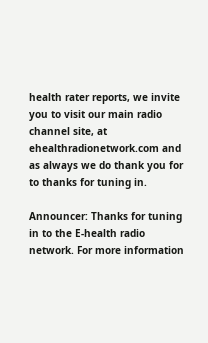health rater reports, we invite you to visit our main radio channel site, at ehealthradionetwork.com and as always we do thank you for to thanks for tuning in.

Announcer: Thanks for tuning in to the E-health radio network. For more information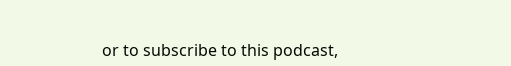or to subscribe to this podcast,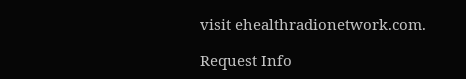visit ehealthradionetwork.com.

Request Info